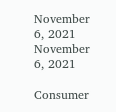November 6, 2021
November 6, 2021

Consumer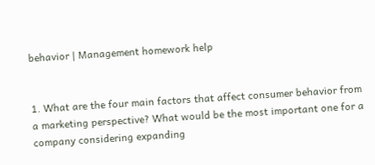behavior | Management homework help


1. What are the four main factors that affect consumer behavior from a marketing perspective? What would be the most important one for a company considering expanding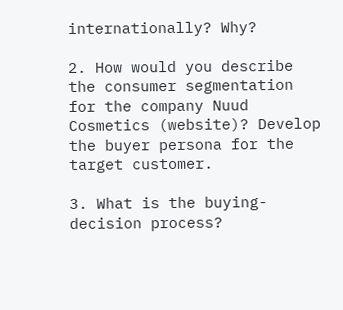internationally? Why?

2. How would you describe the consumer segmentation for the company Nuud Cosmetics (website)? Develop the buyer persona for the target customer.

3. What is the buying-decision process?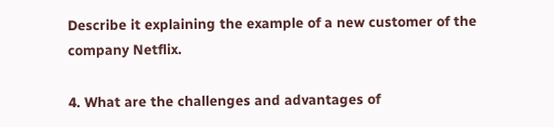Describe it explaining the example of a new customer of the company Netflix.

4. What are the challenges and advantages of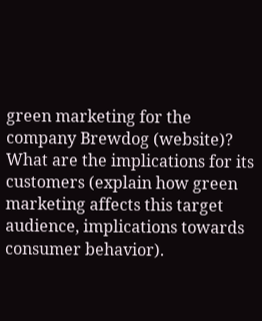green marketing for the company Brewdog (website)? What are the implications for its customers (explain how green marketing affects this target audience, implications towards consumer behavior).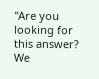"Are you looking for this answer? We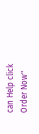can Help click Order Now"